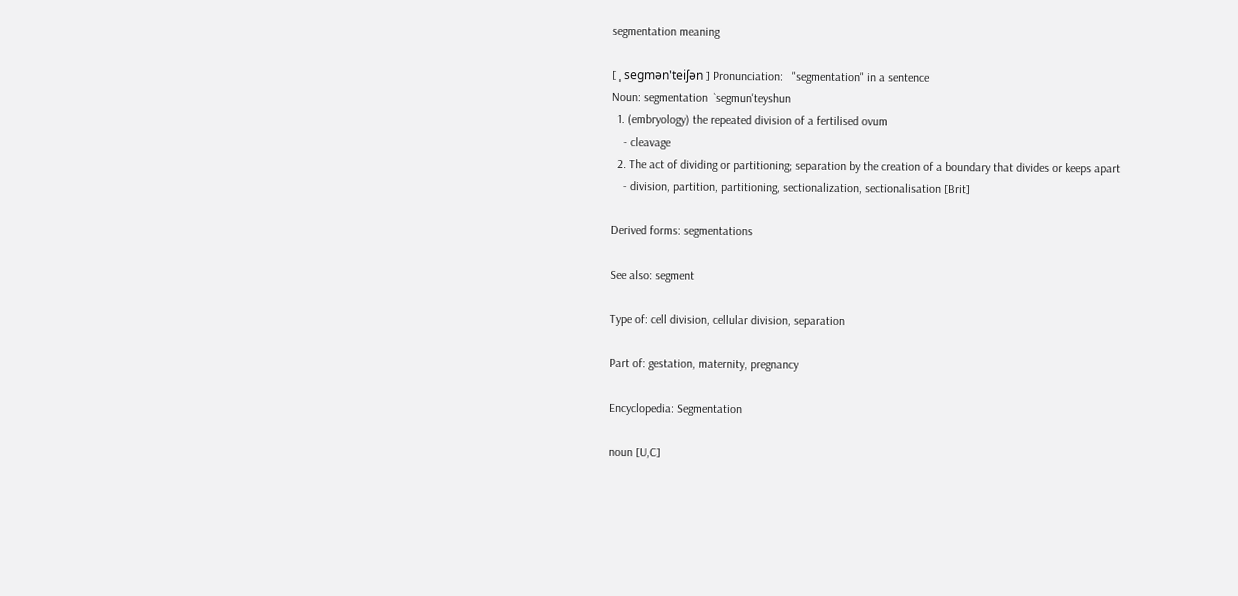segmentation meaning

[ ˌ segmən'teiʃən ] Pronunciation:   "segmentation" in a sentence
Noun: segmentation  `segmun'teyshun
  1. (embryology) the repeated division of a fertilised ovum
    - cleavage
  2. The act of dividing or partitioning; separation by the creation of a boundary that divides or keeps apart
    - division, partition, partitioning, sectionalization, sectionalisation [Brit]

Derived forms: segmentations

See also: segment

Type of: cell division, cellular division, separation

Part of: gestation, maternity, pregnancy

Encyclopedia: Segmentation

noun [U,C]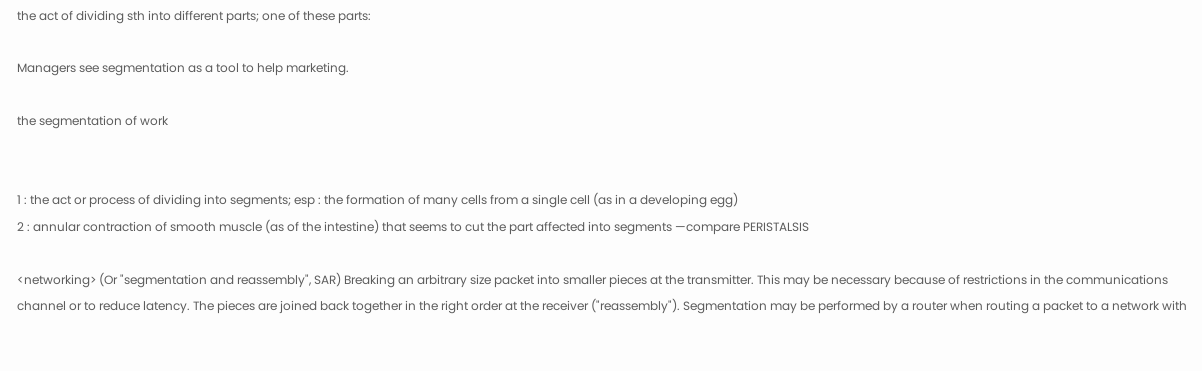the act of dividing sth into different parts; one of these parts:

Managers see segmentation as a tool to help marketing.

the segmentation of work


1 : the act or process of dividing into segments; esp : the formation of many cells from a single cell (as in a developing egg)
2 : annular contraction of smooth muscle (as of the intestine) that seems to cut the part affected into segments —compare PERISTALSIS

<networking> (Or "segmentation and reassembly", SAR) Breaking an arbitrary size packet into smaller pieces at the transmitter. This may be necessary because of restrictions in the communications channel or to reduce latency. The pieces are joined back together in the right order at the receiver ("reassembly"). Segmentation may be performed by a router when routing a packet to a network with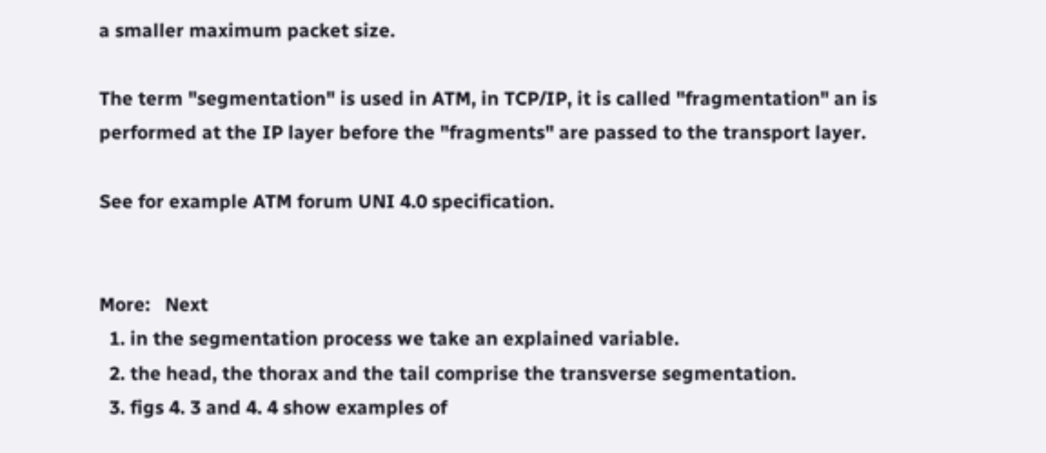a smaller maximum packet size.

The term "segmentation" is used in ATM, in TCP/IP, it is called "fragmentation" an is performed at the IP layer before the "fragments" are passed to the transport layer.

See for example ATM forum UNI 4.0 specification.


More:   Next
  1. in the segmentation process we take an explained variable.
  2. the head, the thorax and the tail comprise the transverse segmentation.
  3. figs 4. 3 and 4. 4 show examples of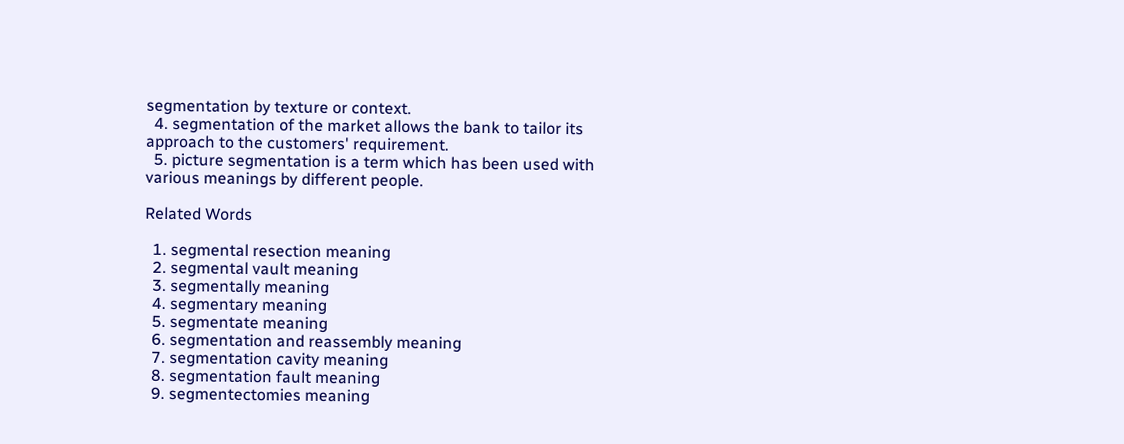segmentation by texture or context.
  4. segmentation of the market allows the bank to tailor its approach to the customers' requirement.
  5. picture segmentation is a term which has been used with various meanings by different people.

Related Words

  1. segmental resection meaning
  2. segmental vault meaning
  3. segmentally meaning
  4. segmentary meaning
  5. segmentate meaning
  6. segmentation and reassembly meaning
  7. segmentation cavity meaning
  8. segmentation fault meaning
  9. segmentectomies meaning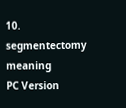10. segmentectomy meaning
PC Version